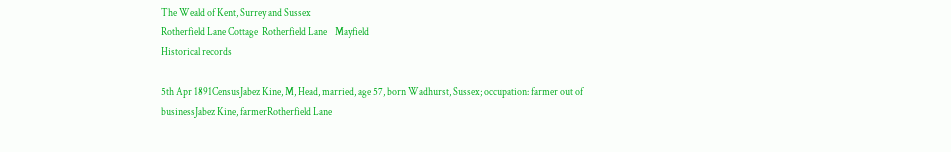The Weald of Kent, Surrey and Sussex
Rotherfield Lane Cottage  Rotherfield Lane    Mayfield
Historical records

5th Apr 1891CensusJabez Kine, M, Head, married, age 57, born Wadhurst, Sussex; occupation: farmer out of businessJabez Kine, farmerRotherfield Lane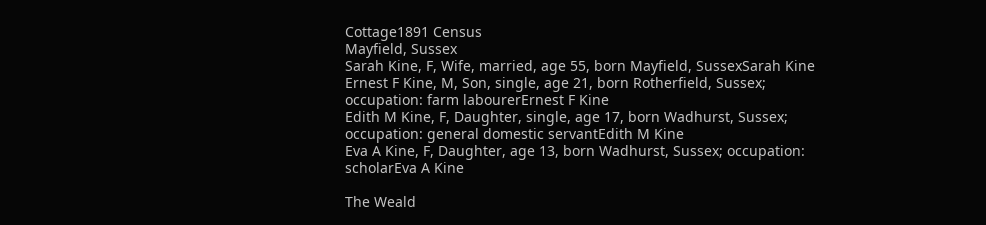Cottage1891 Census
Mayfield, Sussex
Sarah Kine, F, Wife, married, age 55, born Mayfield, SussexSarah Kine
Ernest F Kine, M, Son, single, age 21, born Rotherfield, Sussex; occupation: farm labourerErnest F Kine
Edith M Kine, F, Daughter, single, age 17, born Wadhurst, Sussex; occupation: general domestic servantEdith M Kine
Eva A Kine, F, Daughter, age 13, born Wadhurst, Sussex; occupation: scholarEva A Kine

The Weald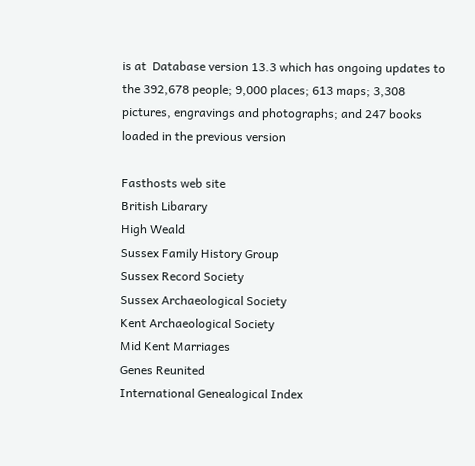is at  Database version 13.3 which has ongoing updates to the 392,678 people; 9,000 places; 613 maps; 3,308 pictures, engravings and photographs; and 247 books loaded in the previous version

Fasthosts web site
British Libarary
High Weald
Sussex Family History Group
Sussex Record Society
Sussex Archaeological Society
Kent Archaeological Society
Mid Kent Marriages
Genes Reunited
International Genealogical Index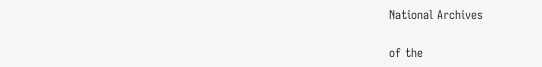National Archives

of the